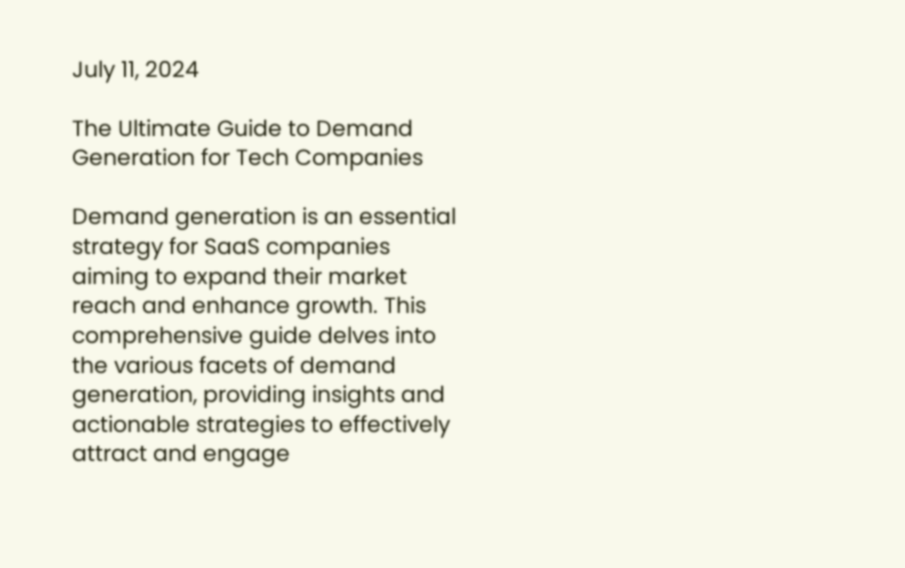July 11, 2024

The Ultimate Guide to Demand Generation for Tech Companies

Demand generation is an essential strategy for SaaS companies aiming to expand their market reach and enhance growth. This comprehensive guide delves into the various facets of demand generation, providing insights and actionable strategies to effectively attract and engage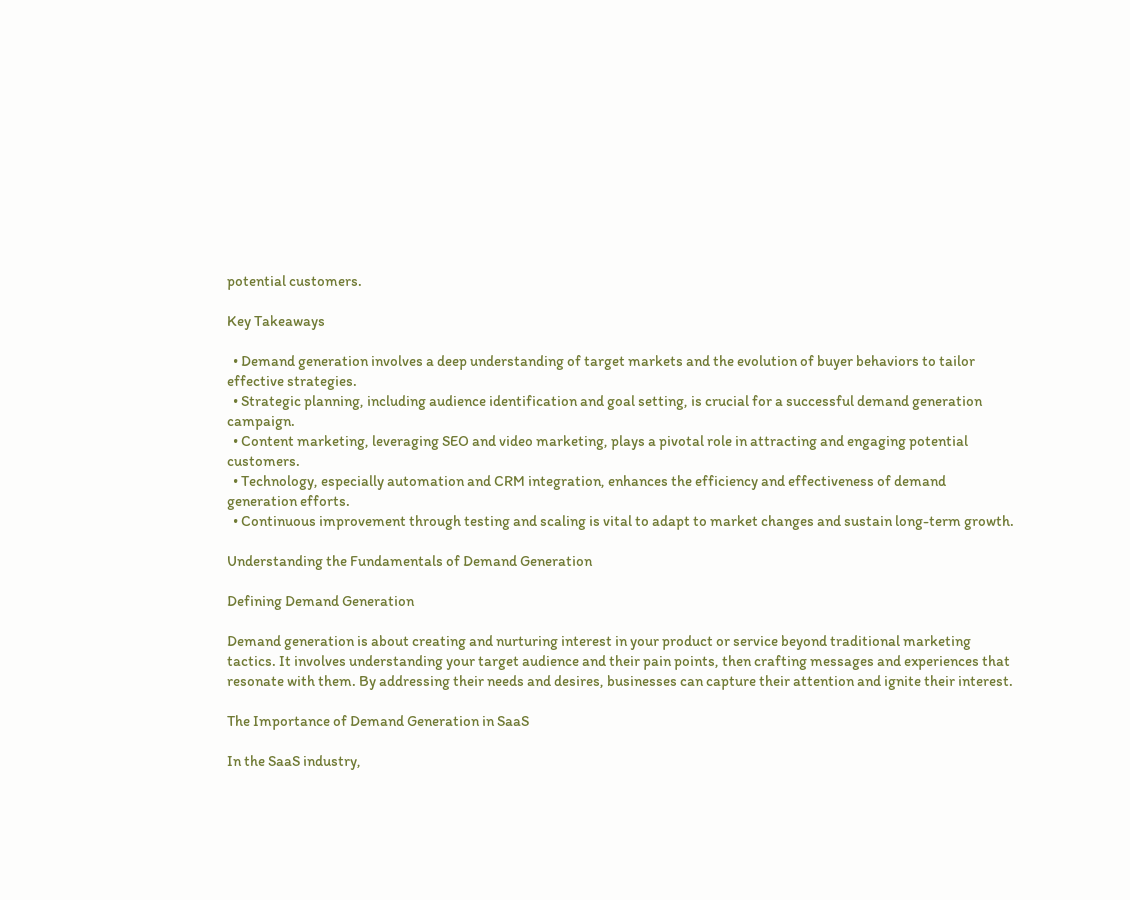potential customers.

Key Takeaways

  • Demand generation involves a deep understanding of target markets and the evolution of buyer behaviors to tailor effective strategies.
  • Strategic planning, including audience identification and goal setting, is crucial for a successful demand generation campaign.
  • Content marketing, leveraging SEO and video marketing, plays a pivotal role in attracting and engaging potential customers.
  • Technology, especially automation and CRM integration, enhances the efficiency and effectiveness of demand generation efforts.
  • Continuous improvement through testing and scaling is vital to adapt to market changes and sustain long-term growth.

Understanding the Fundamentals of Demand Generation

Defining Demand Generation

Demand generation is about creating and nurturing interest in your product or service beyond traditional marketing tactics. It involves understanding your target audience and their pain points, then crafting messages and experiences that resonate with them. By addressing their needs and desires, businesses can capture their attention and ignite their interest.

The Importance of Demand Generation in SaaS

In the SaaS industry,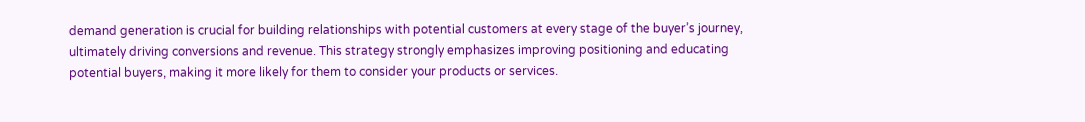demand generation is crucial for building relationships with potential customers at every stage of the buyer’s journey, ultimately driving conversions and revenue. This strategy strongly emphasizes improving positioning and educating potential buyers, making it more likely for them to consider your products or services.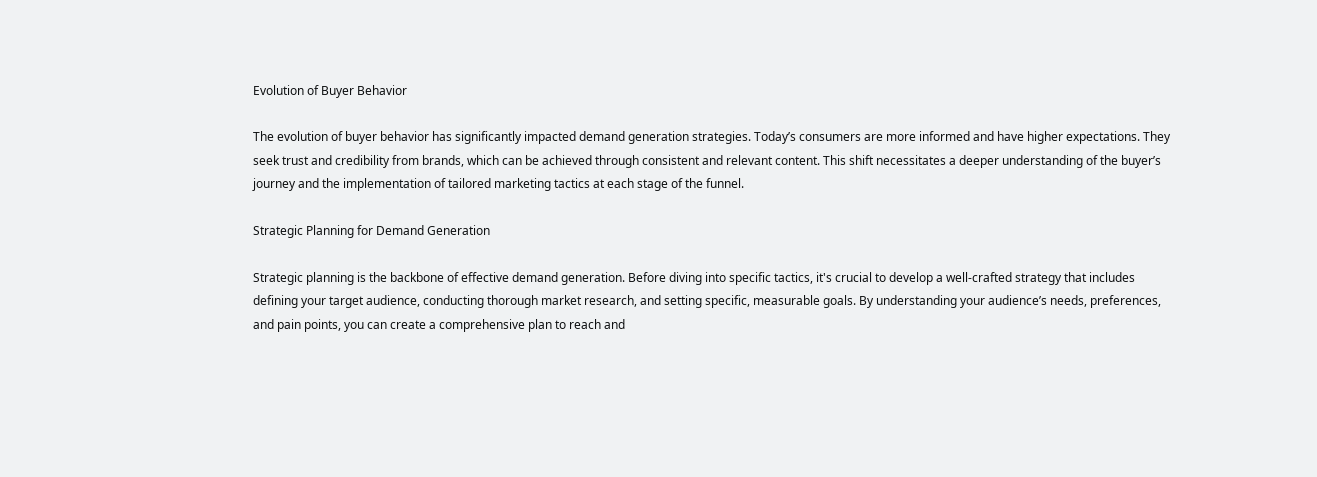Evolution of Buyer Behavior

The evolution of buyer behavior has significantly impacted demand generation strategies. Today’s consumers are more informed and have higher expectations. They seek trust and credibility from brands, which can be achieved through consistent and relevant content. This shift necessitates a deeper understanding of the buyer’s journey and the implementation of tailored marketing tactics at each stage of the funnel.

Strategic Planning for Demand Generation

Strategic planning is the backbone of effective demand generation. Before diving into specific tactics, it's crucial to develop a well-crafted strategy that includes defining your target audience, conducting thorough market research, and setting specific, measurable goals. By understanding your audience’s needs, preferences, and pain points, you can create a comprehensive plan to reach and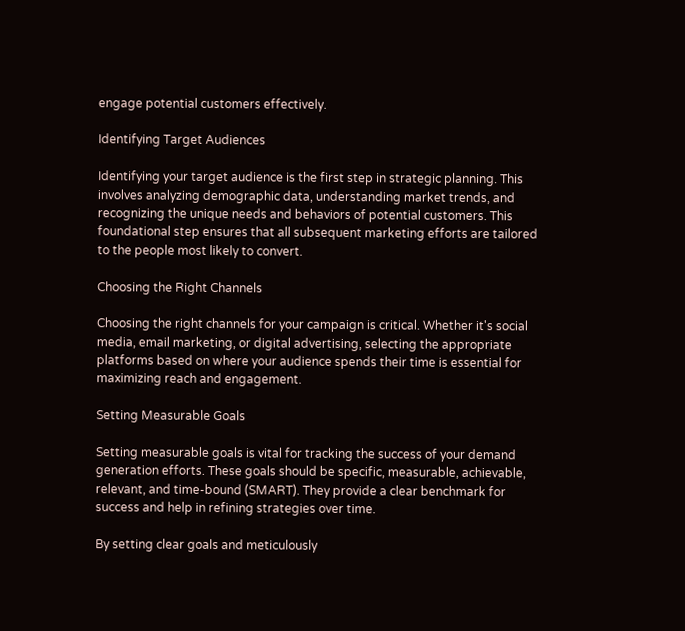engage potential customers effectively.

Identifying Target Audiences

Identifying your target audience is the first step in strategic planning. This involves analyzing demographic data, understanding market trends, and recognizing the unique needs and behaviors of potential customers. This foundational step ensures that all subsequent marketing efforts are tailored to the people most likely to convert.

Choosing the Right Channels

Choosing the right channels for your campaign is critical. Whether it's social media, email marketing, or digital advertising, selecting the appropriate platforms based on where your audience spends their time is essential for maximizing reach and engagement.

Setting Measurable Goals

Setting measurable goals is vital for tracking the success of your demand generation efforts. These goals should be specific, measurable, achievable, relevant, and time-bound (SMART). They provide a clear benchmark for success and help in refining strategies over time.

By setting clear goals and meticulously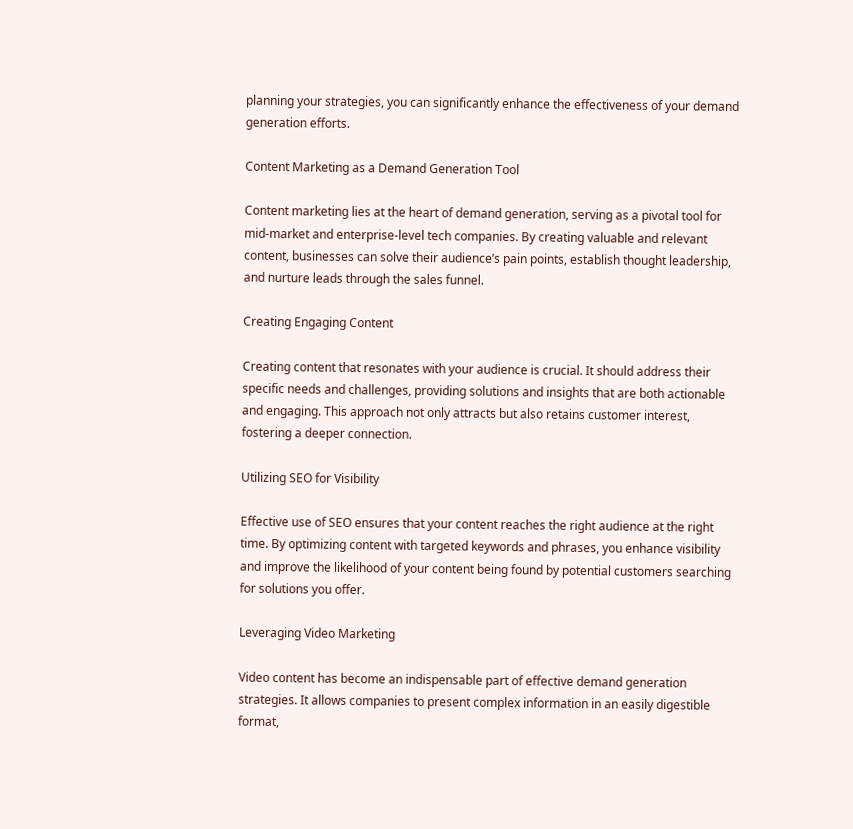planning your strategies, you can significantly enhance the effectiveness of your demand generation efforts.

Content Marketing as a Demand Generation Tool

Content marketing lies at the heart of demand generation, serving as a pivotal tool for mid-market and enterprise-level tech companies. By creating valuable and relevant content, businesses can solve their audience’s pain points, establish thought leadership, and nurture leads through the sales funnel.

Creating Engaging Content

Creating content that resonates with your audience is crucial. It should address their specific needs and challenges, providing solutions and insights that are both actionable and engaging. This approach not only attracts but also retains customer interest, fostering a deeper connection.

Utilizing SEO for Visibility

Effective use of SEO ensures that your content reaches the right audience at the right time. By optimizing content with targeted keywords and phrases, you enhance visibility and improve the likelihood of your content being found by potential customers searching for solutions you offer.

Leveraging Video Marketing

Video content has become an indispensable part of effective demand generation strategies. It allows companies to present complex information in an easily digestible format,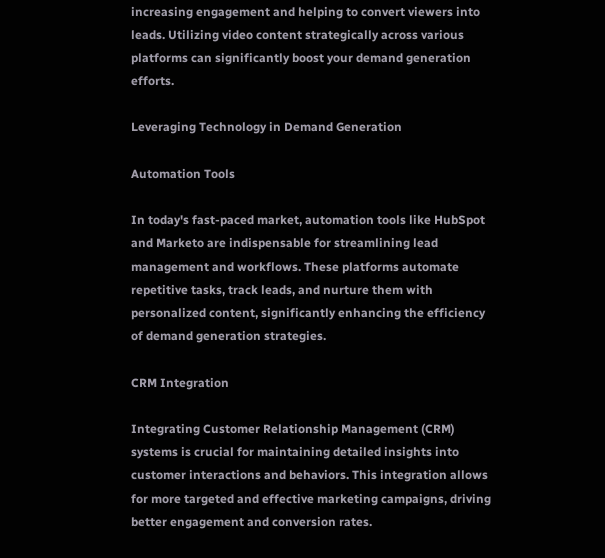increasing engagement and helping to convert viewers into leads. Utilizing video content strategically across various platforms can significantly boost your demand generation efforts.

Leveraging Technology in Demand Generation

Automation Tools

In today's fast-paced market, automation tools like HubSpot and Marketo are indispensable for streamlining lead management and workflows. These platforms automate repetitive tasks, track leads, and nurture them with personalized content, significantly enhancing the efficiency of demand generation strategies.

CRM Integration

Integrating Customer Relationship Management (CRM) systems is crucial for maintaining detailed insights into customer interactions and behaviors. This integration allows for more targeted and effective marketing campaigns, driving better engagement and conversion rates.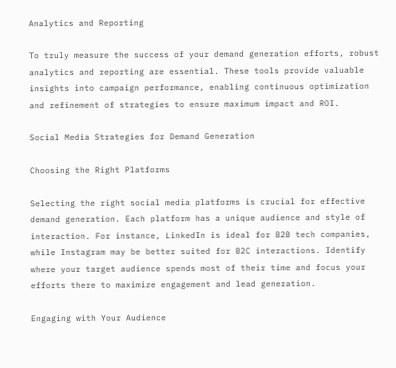Analytics and Reporting

To truly measure the success of your demand generation efforts, robust analytics and reporting are essential. These tools provide valuable insights into campaign performance, enabling continuous optimization and refinement of strategies to ensure maximum impact and ROI.

Social Media Strategies for Demand Generation

Choosing the Right Platforms

Selecting the right social media platforms is crucial for effective demand generation. Each platform has a unique audience and style of interaction. For instance, LinkedIn is ideal for B2B tech companies, while Instagram may be better suited for B2C interactions. Identify where your target audience spends most of their time and focus your efforts there to maximize engagement and lead generation.

Engaging with Your Audience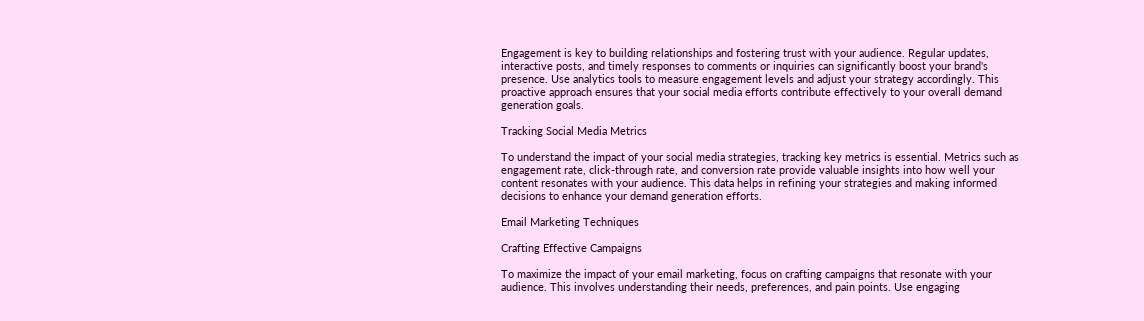Engagement is key to building relationships and fostering trust with your audience. Regular updates, interactive posts, and timely responses to comments or inquiries can significantly boost your brand's presence. Use analytics tools to measure engagement levels and adjust your strategy accordingly. This proactive approach ensures that your social media efforts contribute effectively to your overall demand generation goals.

Tracking Social Media Metrics

To understand the impact of your social media strategies, tracking key metrics is essential. Metrics such as engagement rate, click-through rate, and conversion rate provide valuable insights into how well your content resonates with your audience. This data helps in refining your strategies and making informed decisions to enhance your demand generation efforts.

Email Marketing Techniques

Crafting Effective Campaigns

To maximize the impact of your email marketing, focus on crafting campaigns that resonate with your audience. This involves understanding their needs, preferences, and pain points. Use engaging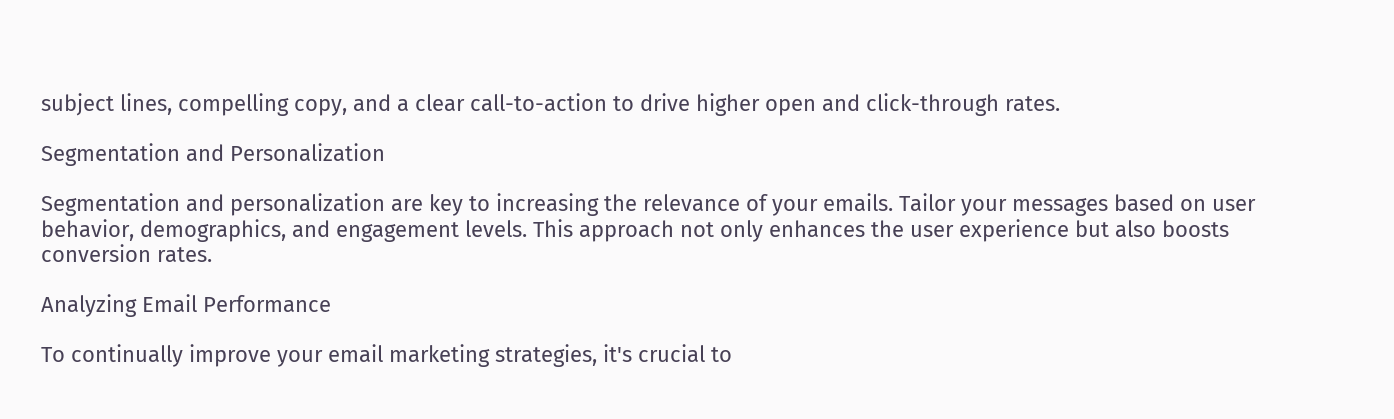subject lines, compelling copy, and a clear call-to-action to drive higher open and click-through rates.

Segmentation and Personalization

Segmentation and personalization are key to increasing the relevance of your emails. Tailor your messages based on user behavior, demographics, and engagement levels. This approach not only enhances the user experience but also boosts conversion rates.

Analyzing Email Performance

To continually improve your email marketing strategies, it's crucial to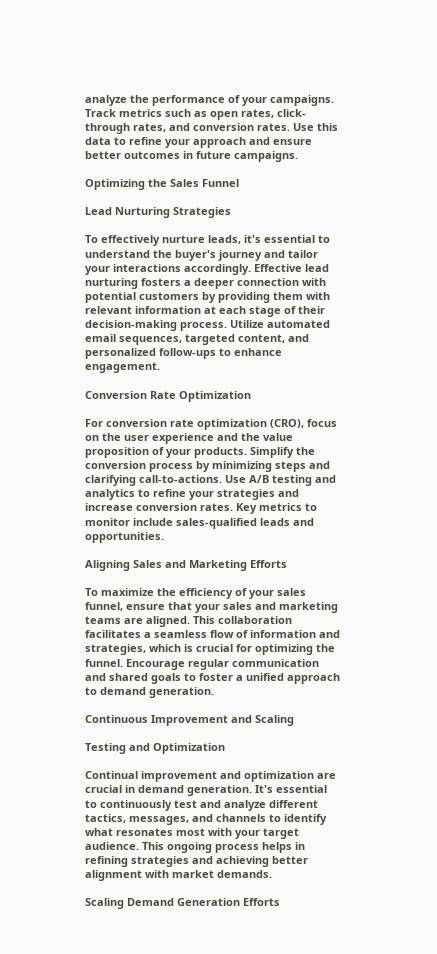analyze the performance of your campaigns. Track metrics such as open rates, click-through rates, and conversion rates. Use this data to refine your approach and ensure better outcomes in future campaigns.

Optimizing the Sales Funnel

Lead Nurturing Strategies

To effectively nurture leads, it's essential to understand the buyer's journey and tailor your interactions accordingly. Effective lead nurturing fosters a deeper connection with potential customers by providing them with relevant information at each stage of their decision-making process. Utilize automated email sequences, targeted content, and personalized follow-ups to enhance engagement.

Conversion Rate Optimization

For conversion rate optimization (CRO), focus on the user experience and the value proposition of your products. Simplify the conversion process by minimizing steps and clarifying call-to-actions. Use A/B testing and analytics to refine your strategies and increase conversion rates. Key metrics to monitor include sales-qualified leads and opportunities.

Aligning Sales and Marketing Efforts

To maximize the efficiency of your sales funnel, ensure that your sales and marketing teams are aligned. This collaboration facilitates a seamless flow of information and strategies, which is crucial for optimizing the funnel. Encourage regular communication and shared goals to foster a unified approach to demand generation.

Continuous Improvement and Scaling

Testing and Optimization

Continual improvement and optimization are crucial in demand generation. It's essential to continuously test and analyze different tactics, messages, and channels to identify what resonates most with your target audience. This ongoing process helps in refining strategies and achieving better alignment with market demands.

Scaling Demand Generation Efforts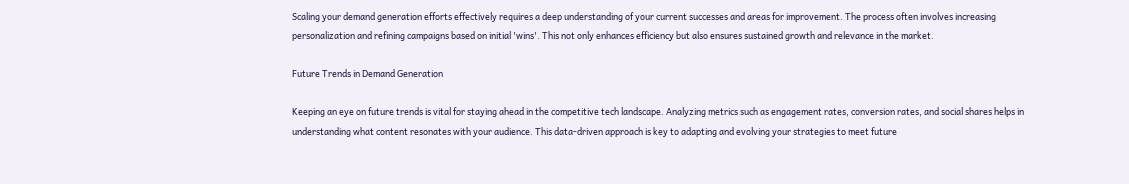Scaling your demand generation efforts effectively requires a deep understanding of your current successes and areas for improvement. The process often involves increasing personalization and refining campaigns based on initial 'wins'. This not only enhances efficiency but also ensures sustained growth and relevance in the market.

Future Trends in Demand Generation

Keeping an eye on future trends is vital for staying ahead in the competitive tech landscape. Analyzing metrics such as engagement rates, conversion rates, and social shares helps in understanding what content resonates with your audience. This data-driven approach is key to adapting and evolving your strategies to meet future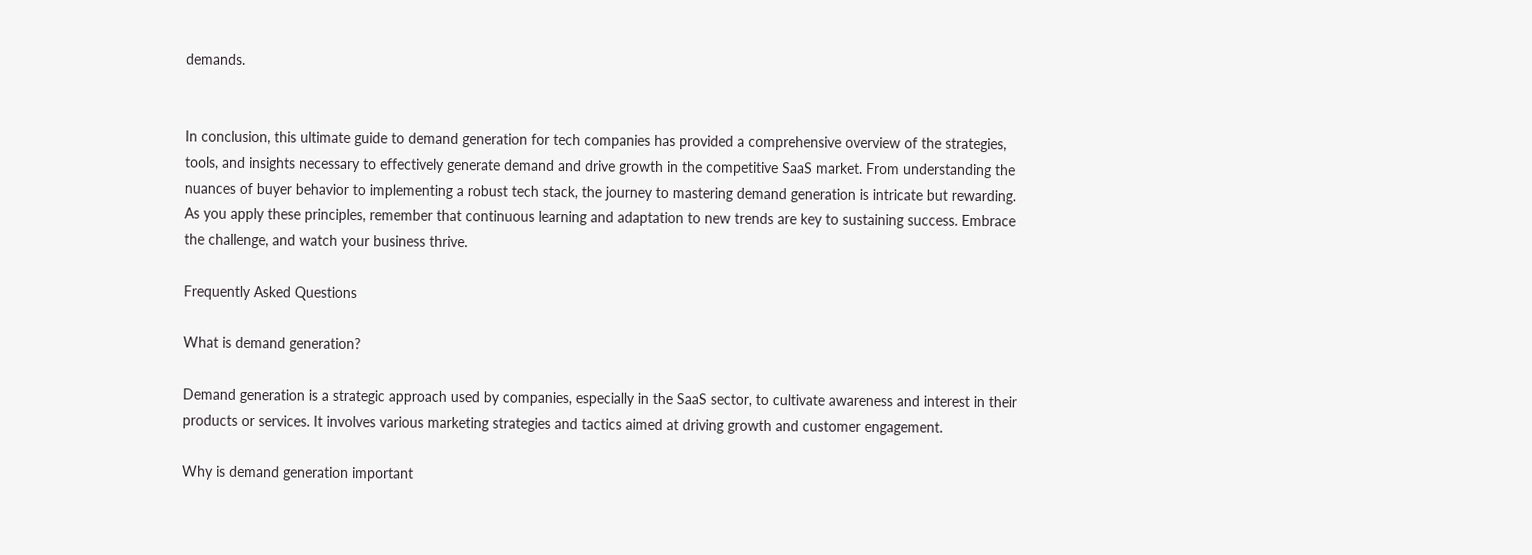demands.


In conclusion, this ultimate guide to demand generation for tech companies has provided a comprehensive overview of the strategies, tools, and insights necessary to effectively generate demand and drive growth in the competitive SaaS market. From understanding the nuances of buyer behavior to implementing a robust tech stack, the journey to mastering demand generation is intricate but rewarding. As you apply these principles, remember that continuous learning and adaptation to new trends are key to sustaining success. Embrace the challenge, and watch your business thrive.

Frequently Asked Questions

What is demand generation?

Demand generation is a strategic approach used by companies, especially in the SaaS sector, to cultivate awareness and interest in their products or services. It involves various marketing strategies and tactics aimed at driving growth and customer engagement.

Why is demand generation important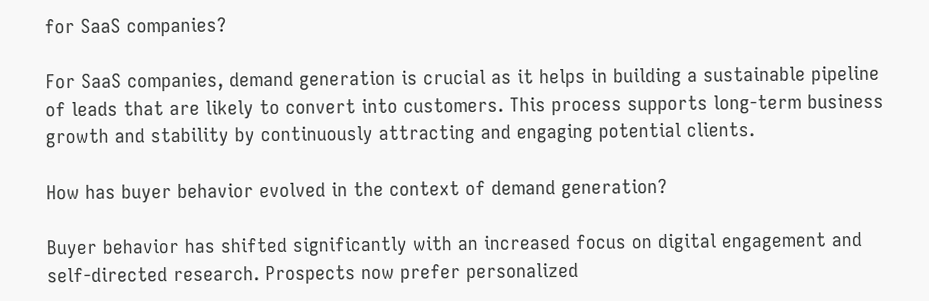for SaaS companies?

For SaaS companies, demand generation is crucial as it helps in building a sustainable pipeline of leads that are likely to convert into customers. This process supports long-term business growth and stability by continuously attracting and engaging potential clients.

How has buyer behavior evolved in the context of demand generation?

Buyer behavior has shifted significantly with an increased focus on digital engagement and self-directed research. Prospects now prefer personalized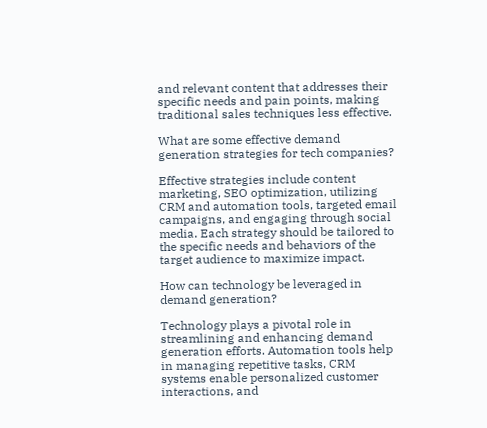and relevant content that addresses their specific needs and pain points, making traditional sales techniques less effective.

What are some effective demand generation strategies for tech companies?

Effective strategies include content marketing, SEO optimization, utilizing CRM and automation tools, targeted email campaigns, and engaging through social media. Each strategy should be tailored to the specific needs and behaviors of the target audience to maximize impact.

How can technology be leveraged in demand generation?

Technology plays a pivotal role in streamlining and enhancing demand generation efforts. Automation tools help in managing repetitive tasks, CRM systems enable personalized customer interactions, and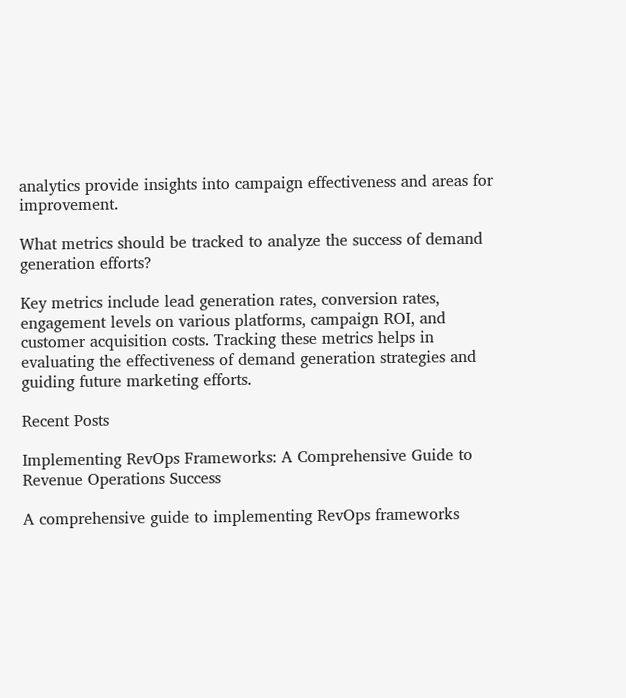analytics provide insights into campaign effectiveness and areas for improvement.

What metrics should be tracked to analyze the success of demand generation efforts?

Key metrics include lead generation rates, conversion rates, engagement levels on various platforms, campaign ROI, and customer acquisition costs. Tracking these metrics helps in evaluating the effectiveness of demand generation strategies and guiding future marketing efforts.

Recent Posts

Implementing RevOps Frameworks: A Comprehensive Guide to Revenue Operations Success

A comprehensive guide to implementing RevOps frameworks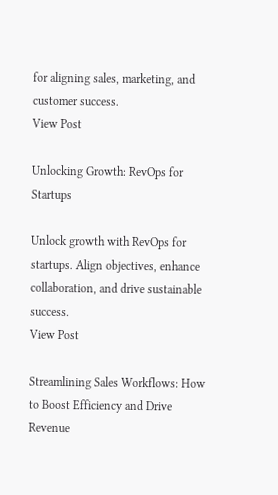for aligning sales, marketing, and customer success.
View Post

Unlocking Growth: RevOps for Startups

Unlock growth with RevOps for startups. Align objectives, enhance collaboration, and drive sustainable success.
View Post

Streamlining Sales Workflows: How to Boost Efficiency and Drive Revenue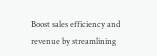Boost sales efficiency and revenue by streamlining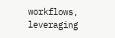workflows, leveraging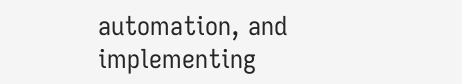automation, and implementing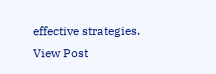effective strategies.
View Post